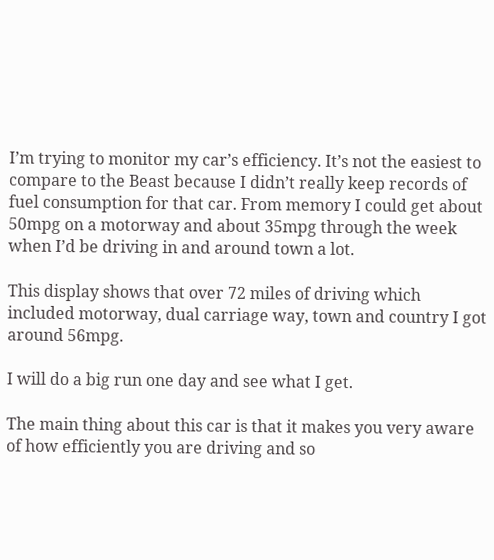I’m trying to monitor my car’s efficiency. It’s not the easiest to compare to the Beast because I didn’t really keep records of fuel consumption for that car. From memory I could get about 50mpg on a motorway and about 35mpg through the week when I’d be driving in and around town a lot.

This display shows that over 72 miles of driving which included motorway, dual carriage way, town and country I got around 56mpg.

I will do a big run one day and see what I get.

The main thing about this car is that it makes you very aware of how efficiently you are driving and so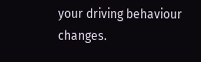your driving behaviour changes.